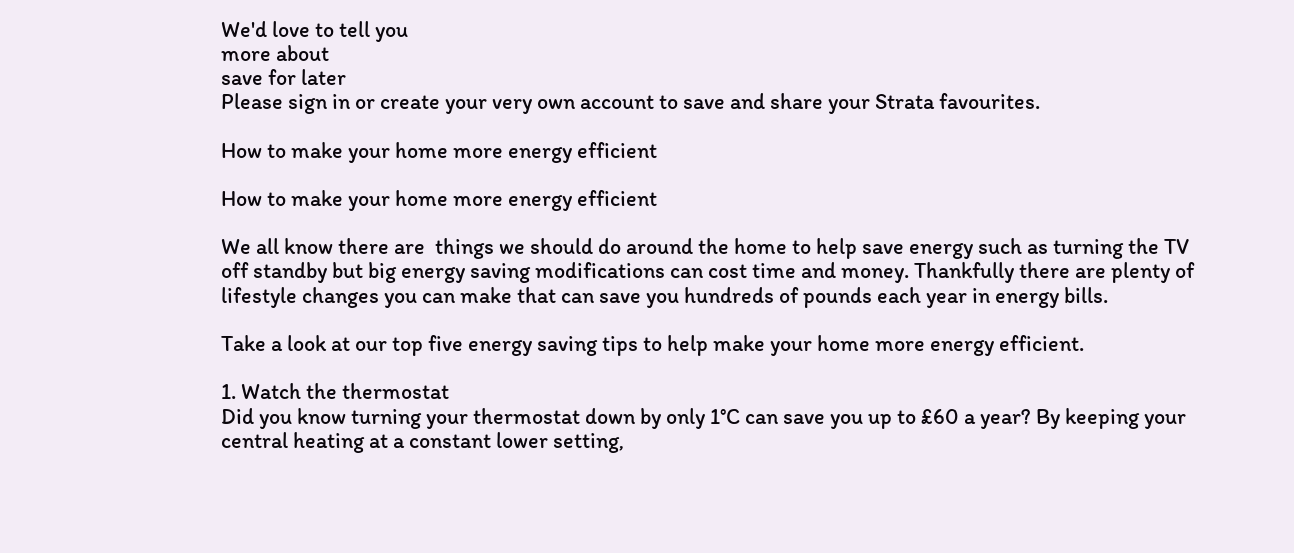We'd love to tell you
more about
save for later
Please sign in or create your very own account to save and share your Strata favourites.

How to make your home more energy efficient

How to make your home more energy efficient

We all know there are  things we should do around the home to help save energy such as turning the TV off standby but big energy saving modifications can cost time and money. Thankfully there are plenty of lifestyle changes you can make that can save you hundreds of pounds each year in energy bills.

Take a look at our top five energy saving tips to help make your home more energy efficient.

1. Watch the thermostat
Did you know turning your thermostat down by only 1°C can save you up to £60 a year? By keeping your central heating at a constant lower setting,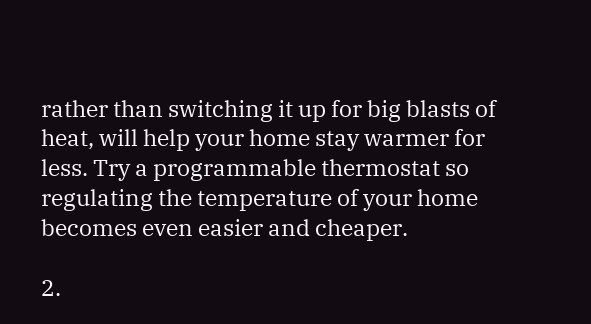rather than switching it up for big blasts of heat, will help your home stay warmer for less. Try a programmable thermostat so regulating the temperature of your home becomes even easier and cheaper.

2.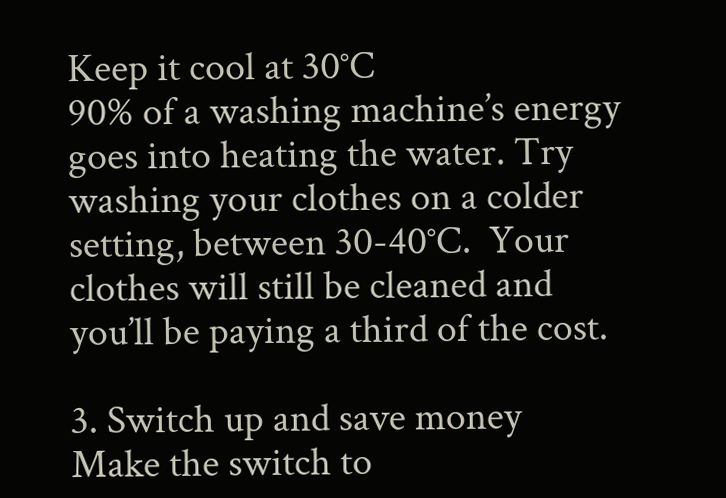Keep it cool at 30°C
90% of a washing machine’s energy goes into heating the water. Try washing your clothes on a colder setting, between 30-40°C.  Your clothes will still be cleaned and you’ll be paying a third of the cost.

3. Switch up and save money
Make the switch to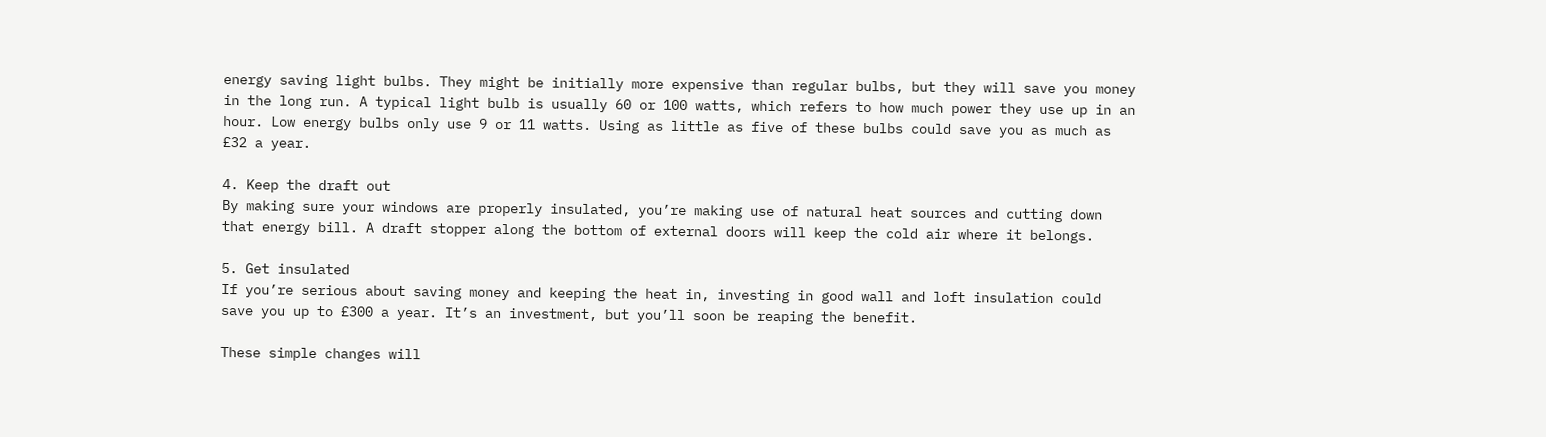energy saving light bulbs. They might be initially more expensive than regular bulbs, but they will save you money in the long run. A typical light bulb is usually 60 or 100 watts, which refers to how much power they use up in an hour. Low energy bulbs only use 9 or 11 watts. Using as little as five of these bulbs could save you as much as £32 a year.

4. Keep the draft out
By making sure your windows are properly insulated, you’re making use of natural heat sources and cutting down that energy bill. A draft stopper along the bottom of external doors will keep the cold air where it belongs.

5. Get insulated
If you’re serious about saving money and keeping the heat in, investing in good wall and loft insulation could save you up to £300 a year. It’s an investment, but you’ll soon be reaping the benefit.

These simple changes will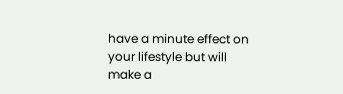have a minute effect on your lifestyle but will make a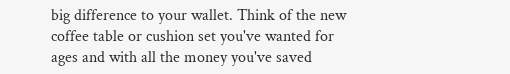big difference to your wallet. Think of the new coffee table or cushion set you've wanted for ages and with all the money you've saved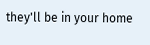they'll be in your home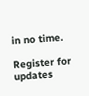in no time.

Register for updates